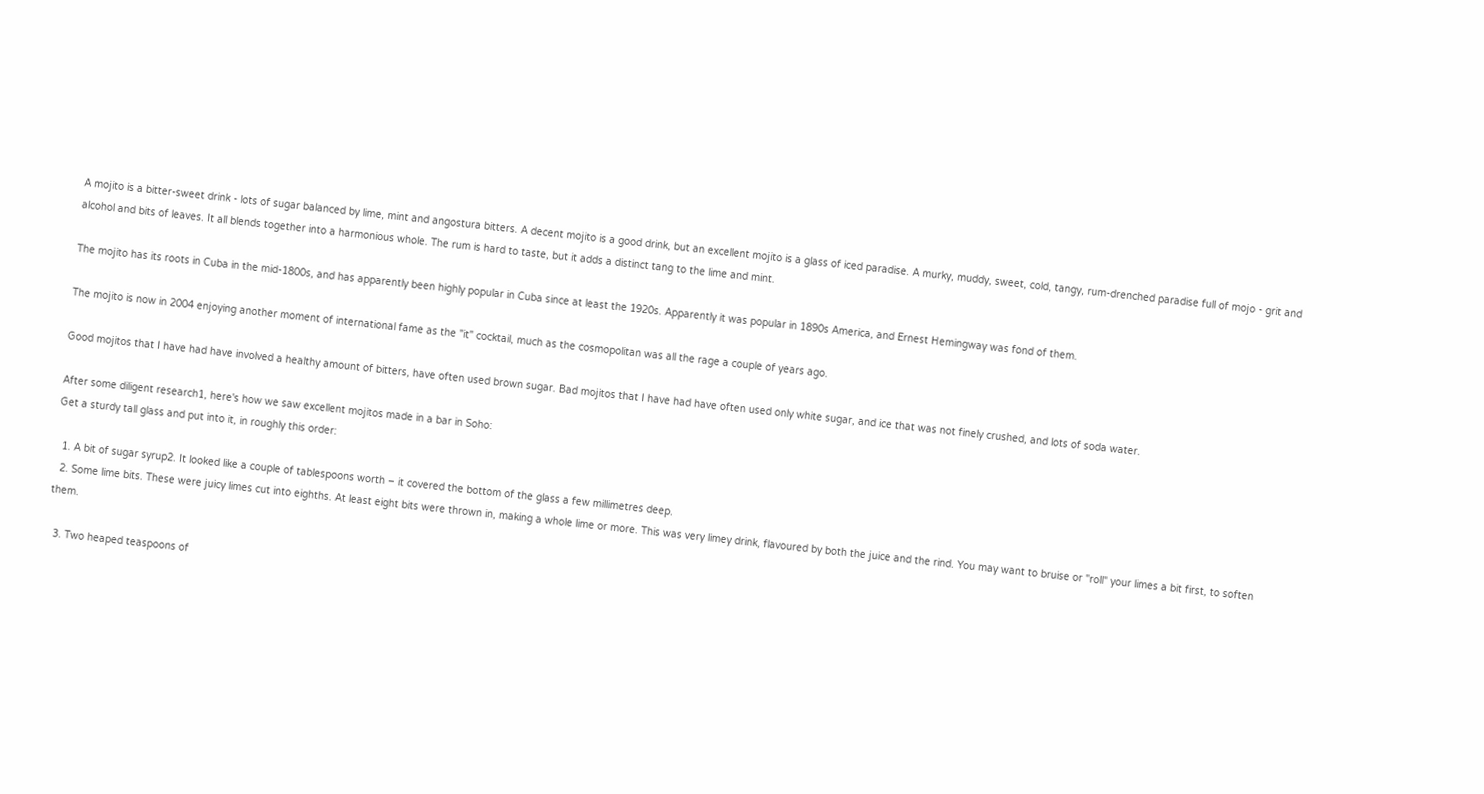A mojito is a bitter-sweet drink - lots of sugar balanced by lime, mint and angostura bitters. A decent mojito is a good drink, but an excellent mojito is a glass of iced paradise. A murky, muddy, sweet, cold, tangy, rum-drenched paradise full of mojo - grit and alcohol and bits of leaves. It all blends together into a harmonious whole. The rum is hard to taste, but it adds a distinct tang to the lime and mint.

The mojito has its roots in Cuba in the mid-1800s, and has apparently been highly popular in Cuba since at least the 1920s. Apparently it was popular in 1890s America, and Ernest Hemingway was fond of them.

The mojito is now in 2004 enjoying another moment of international fame as the "it" cocktail, much as the cosmopolitan was all the rage a couple of years ago.

Good mojitos that I have had have involved a healthy amount of bitters, have often used brown sugar. Bad mojitos that I have had have often used only white sugar, and ice that was not finely crushed, and lots of soda water.

After some diligent research1, here's how we saw excellent mojitos made in a bar in Soho:
Get a sturdy tall glass and put into it, in roughly this order:

  1. A bit of sugar syrup2. It looked like a couple of tablespoons worth – it covered the bottom of the glass a few millimetres deep.
  2. Some lime bits. These were juicy limes cut into eighths. At least eight bits were thrown in, making a whole lime or more. This was very limey drink, flavoured by both the juice and the rind. You may want to bruise or "roll" your limes a bit first, to soften them.

  3. Two heaped teaspoons of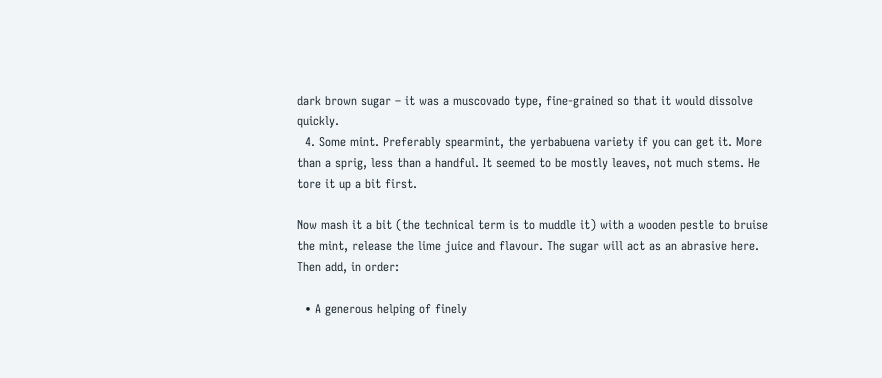dark brown sugar – it was a muscovado type, fine-grained so that it would dissolve quickly.
  4. Some mint. Preferably spearmint, the yerbabuena variety if you can get it. More than a sprig, less than a handful. It seemed to be mostly leaves, not much stems. He tore it up a bit first.

Now mash it a bit (the technical term is to muddle it) with a wooden pestle to bruise the mint, release the lime juice and flavour. The sugar will act as an abrasive here. Then add, in order:

  • A generous helping of finely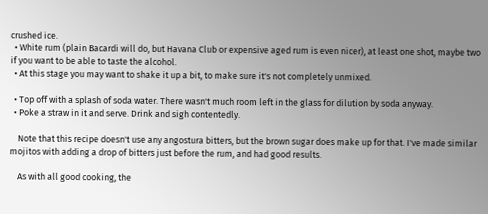crushed ice.
  • White rum (plain Bacardi will do, but Havana Club or expensive aged rum is even nicer), at least one shot, maybe two if you want to be able to taste the alcohol.
  • At this stage you may want to shake it up a bit, to make sure it's not completely unmixed.

  • Top off with a splash of soda water. There wasn't much room left in the glass for dilution by soda anyway.
  • Poke a straw in it and serve. Drink and sigh contentedly.

    Note that this recipe doesn't use any angostura bitters, but the brown sugar does make up for that. I've made similar mojitos with adding a drop of bitters just before the rum, and had good results.

    As with all good cooking, the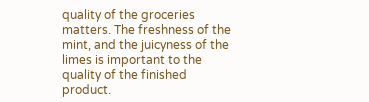quality of the groceries matters. The freshness of the mint, and the juicyness of the limes is important to the quality of the finished product.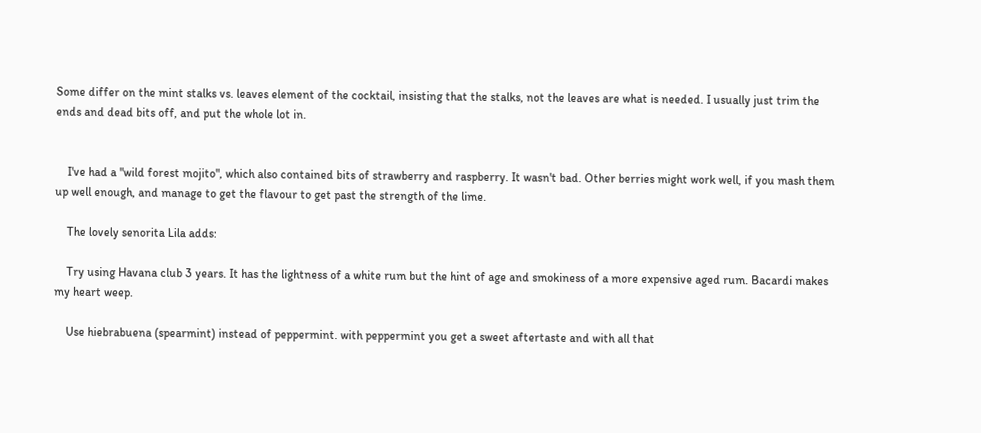Some differ on the mint stalks vs. leaves element of the cocktail, insisting that the stalks, not the leaves are what is needed. I usually just trim the ends and dead bits off, and put the whole lot in.


    I've had a "wild forest mojito", which also contained bits of strawberry and raspberry. It wasn't bad. Other berries might work well, if you mash them up well enough, and manage to get the flavour to get past the strength of the lime.

    The lovely senorita Lila adds:

    Try using Havana club 3 years. It has the lightness of a white rum but the hint of age and smokiness of a more expensive aged rum. Bacardi makes my heart weep.

    Use hiebrabuena (spearmint) instead of peppermint. with peppermint you get a sweet aftertaste and with all that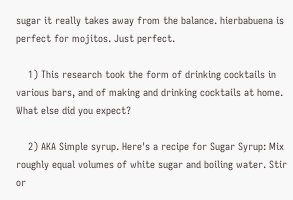sugar it really takes away from the balance. hierbabuena is perfect for mojitos. Just perfect.

    1) This research took the form of drinking cocktails in various bars, and of making and drinking cocktails at home. What else did you expect?

    2) AKA Simple syrup. Here's a recipe for Sugar Syrup: Mix roughly equal volumes of white sugar and boiling water. Stir or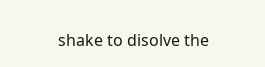shake to disolve the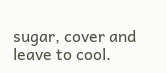sugar, cover and leave to cool.